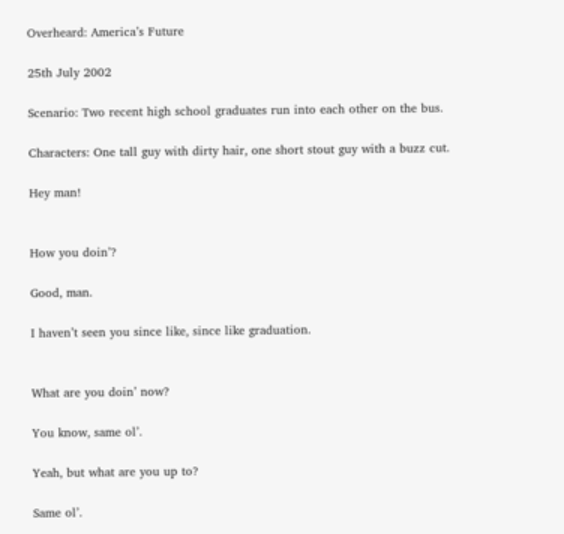Overheard: America’s Future

25th July 2002

Scenario: Two recent high school graduates run into each other on the bus.

Characters: One tall guy with dirty hair, one short stout guy with a buzz cut.

Hey man!


How you doin’?

Good, man.

I haven’t seen you since like, since like graduation.


What are you doin’ now?

You know, same ol’.

Yeah, but what are you up to?

Same ol’.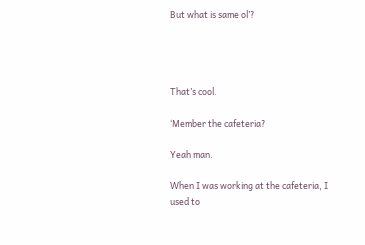But what is same ol’?




That’s cool.

‘Member the cafeteria?

Yeah man.

When I was working at the cafeteria, I used to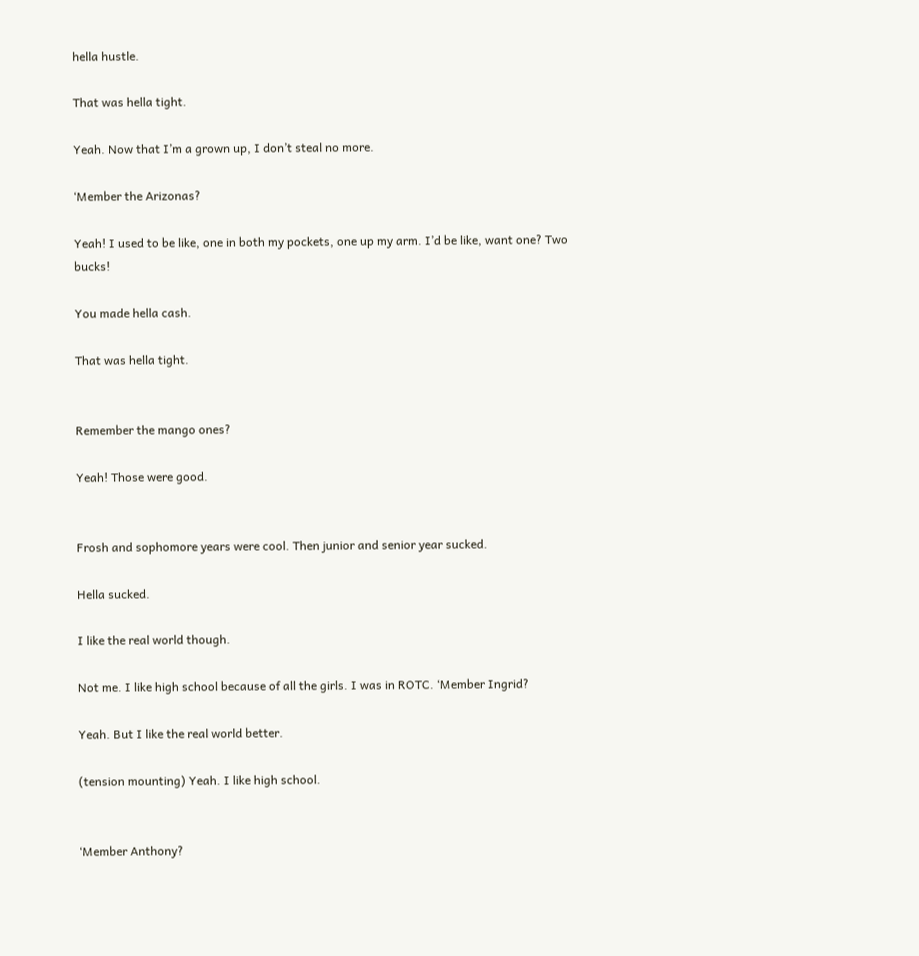hella hustle.

That was hella tight.

Yeah. Now that I’m a grown up, I don’t steal no more.

‘Member the Arizonas?

Yeah! I used to be like, one in both my pockets, one up my arm. I’d be like, want one? Two bucks!

You made hella cash.

That was hella tight.


Remember the mango ones?

Yeah! Those were good.


Frosh and sophomore years were cool. Then junior and senior year sucked.

Hella sucked.

I like the real world though.

Not me. I like high school because of all the girls. I was in ROTC. ‘Member Ingrid?

Yeah. But I like the real world better.

(tension mounting) Yeah. I like high school.


‘Member Anthony?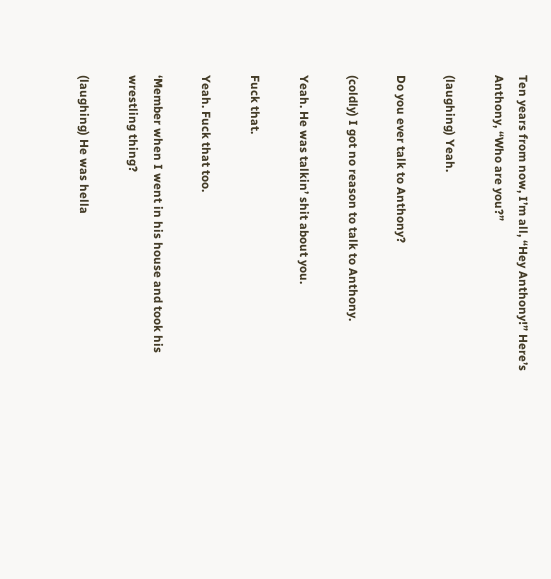Ten years from now, I’m all, “Hey Anthony!” Here’s Anthony, “Who are you?”

(laughing) Yeah.

Do you ever talk to Anthony?

(coldly) I got no reason to talk to Anthony.

Yeah. He was talkin’ shit about you.

Fuck that.

Yeah. Fuck that too.

‘Member when I went in his house and took his wrestling thing?

(laughing) He was hella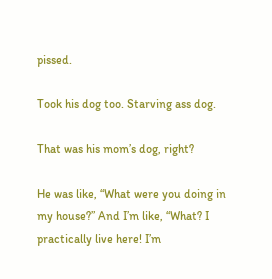pissed.

Took his dog too. Starving ass dog.

That was his mom’s dog, right?

He was like, “What were you doing in my house?” And I’m like, “What? I practically live here! I’m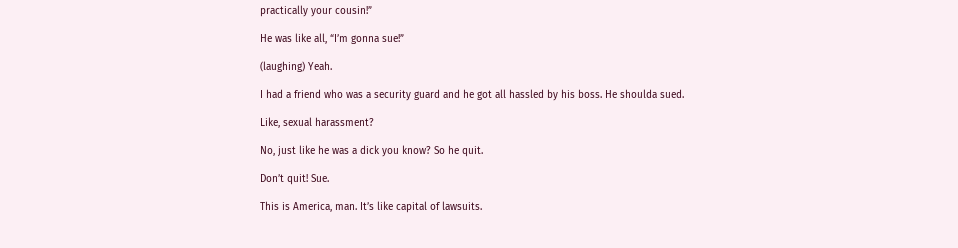practically your cousin!”

He was like all, “I’m gonna sue!”

(laughing) Yeah.

I had a friend who was a security guard and he got all hassled by his boss. He shoulda sued.

Like, sexual harassment?

No, just like he was a dick you know? So he quit.

Don’t quit! Sue.

This is America, man. It’s like capital of lawsuits.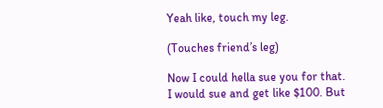Yeah like, touch my leg.

(Touches friend’s leg)

Now I could hella sue you for that. I would sue and get like $100. But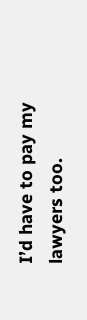I’d have to pay my lawyers too.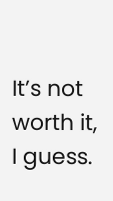It’s not worth it, I guess.